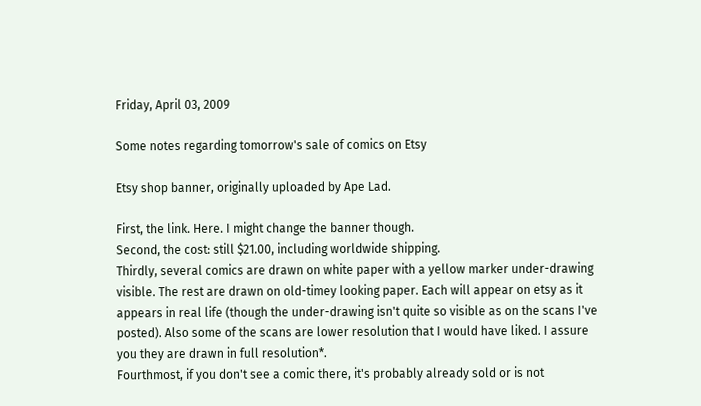Friday, April 03, 2009

Some notes regarding tomorrow's sale of comics on Etsy

Etsy shop banner, originally uploaded by Ape Lad.

First, the link. Here. I might change the banner though.
Second, the cost: still $21.00, including worldwide shipping.
Thirdly, several comics are drawn on white paper with a yellow marker under-drawing visible. The rest are drawn on old-timey looking paper. Each will appear on etsy as it appears in real life (though the under-drawing isn't quite so visible as on the scans I've posted). Also some of the scans are lower resolution that I would have liked. I assure you they are drawn in full resolution*.
Fourthmost, if you don't see a comic there, it's probably already sold or is not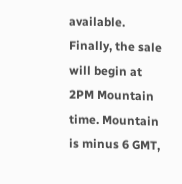available.
Finally, the sale will begin at 2PM Mountain time. Mountain is minus 6 GMT,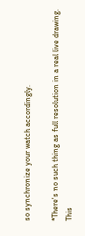so synchronize your watch accordingly.

*There's no such thing as full resolution in a real live drawing. This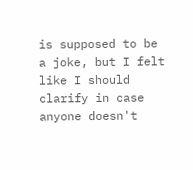is supposed to be a joke, but I felt like I should clarify in case anyone doesn't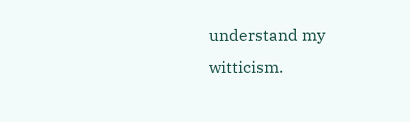understand my witticism.